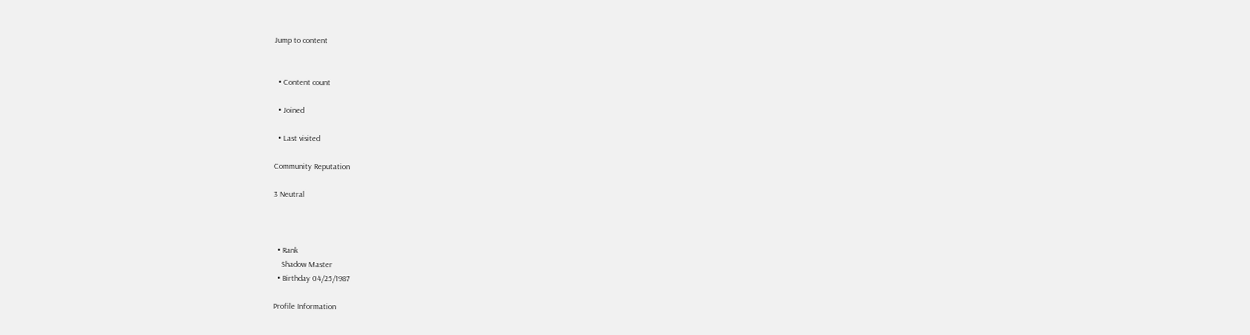Jump to content


  • Content count

  • Joined

  • Last visited

Community Reputation

3 Neutral



  • Rank
    Shadow Master
  • Birthday 04/25/1987

Profile Information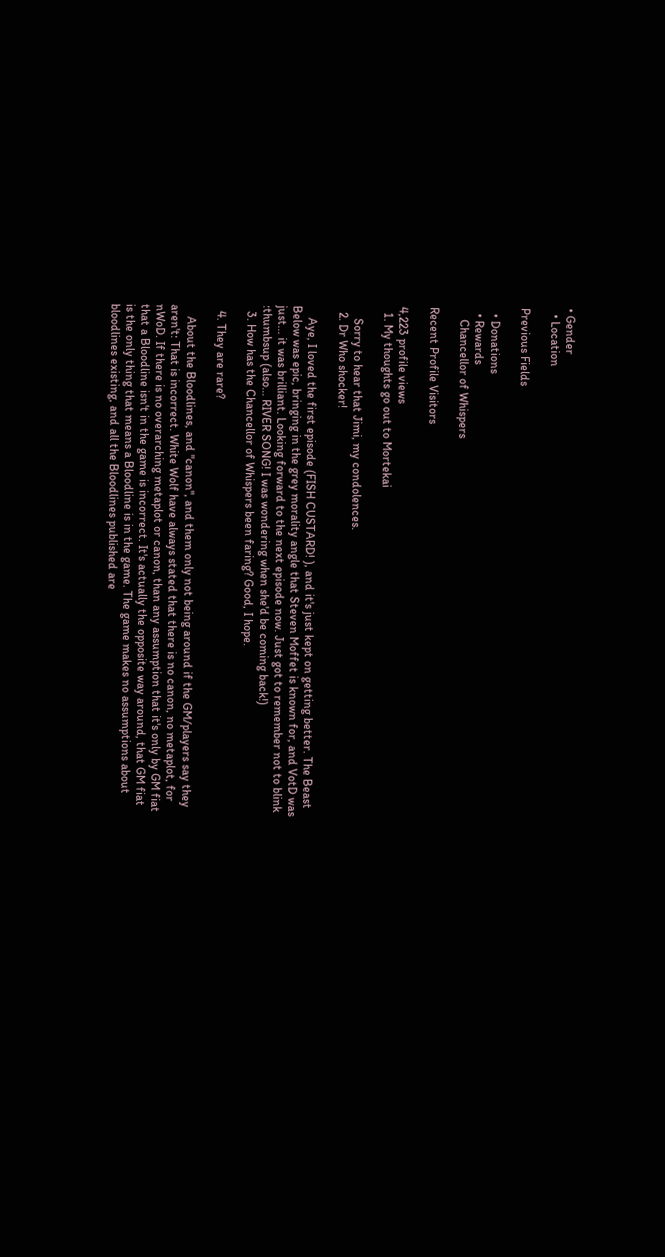• Gender
  • Location

Previous Fields

  • Donations
  • Rewards
    Chancellor of Whispers

Recent Profile Visitors

4,223 profile views
  1. My thoughts go out to Mortekai

    Sorry to hear that Jimi, my condolences.
  2. Dr Who shocker!

    Aye, I loved the first episode (FISH CUSTARD! ), and it's just kept on getting better. The Beast Below was epic, bringing in the grey morality angle that Steven Moffet is known for, and VotD was just... it was brilliant. Looking forward to the next episode now. Just got to remember not to blink :thumbsup (also... RIVER SONG! I was wondering when she'd be coming back!)
  3. How has the Chancellor of Whispers been faring? Good, I hope.

  4. They are rare?

    About the Bloodlines, and "canon", and them only not being around if the GM/players say they aren't: That is incorrect. White Wolf have always stated that there is no canon, no metaplot, for nWoD. If there is no overarching metaplot or canon, than any assumption that it's only by GM fiat that a Bloodline isn't in the game is incorrect. It's actually the opposite way around, that GM fiat is the only thing that means a Bloodline is in the game. The game makes no assumptions about bloodlines existing, and all the Bloodlines published are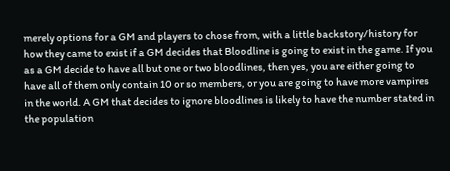merely options for a GM and players to chose from, with a little backstory/history for how they came to exist if a GM decides that Bloodline is going to exist in the game. If you as a GM decide to have all but one or two bloodlines, then yes, you are either going to have all of them only contain 10 or so members, or you are going to have more vampires in the world. A GM that decides to ignore bloodlines is likely to have the number stated in the population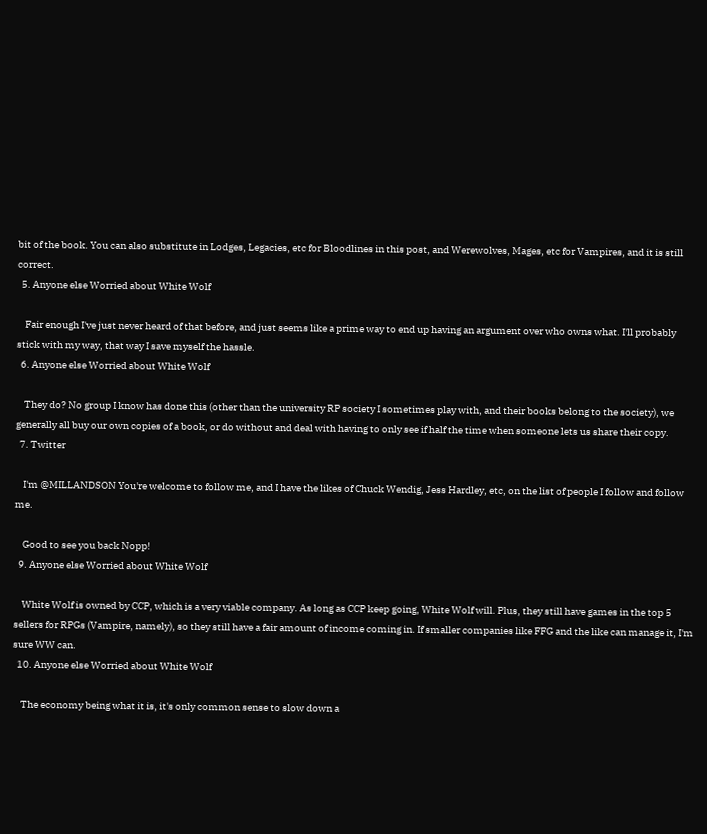bit of the book. You can also substitute in Lodges, Legacies, etc for Bloodlines in this post, and Werewolves, Mages, etc for Vampires, and it is still correct.
  5. Anyone else Worried about White Wolf

    Fair enough I've just never heard of that before, and just seems like a prime way to end up having an argument over who owns what. I'll probably stick with my way, that way I save myself the hassle.
  6. Anyone else Worried about White Wolf

    They do? No group I know has done this (other than the university RP society I sometimes play with, and their books belong to the society), we generally all buy our own copies of a book, or do without and deal with having to only see if half the time when someone lets us share their copy.
  7. Twitter

    I'm @MILLANDSON You're welcome to follow me, and I have the likes of Chuck Wendig, Jess Hardley, etc, on the list of people I follow and follow me.

    Good to see you back Nopp!
  9. Anyone else Worried about White Wolf

    White Wolf is owned by CCP, which is a very viable company. As long as CCP keep going, White Wolf will. Plus, they still have games in the top 5 sellers for RPGs (Vampire, namely), so they still have a fair amount of income coming in. If smaller companies like FFG and the like can manage it, I'm sure WW can.
  10. Anyone else Worried about White Wolf

    The economy being what it is, it's only common sense to slow down a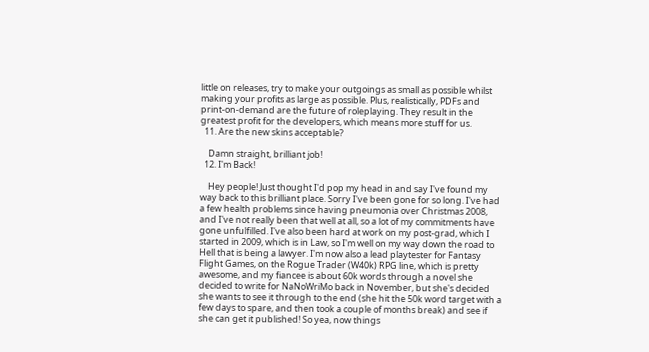little on releases, try to make your outgoings as small as possible whilst making your profits as large as possible. Plus, realistically, PDFs and print-on-demand are the future of roleplaying. They result in the greatest profit for the developers, which means more stuff for us.
  11. Are the new skins acceptable?

    Damn straight, brilliant job!
  12. I'm Back!

    Hey people! Just thought I'd pop my head in and say I've found my way back to this brilliant place. Sorry I've been gone for so long. I've had a few health problems since having pneumonia over Christmas 2008, and I've not really been that well at all, so a lot of my commitments have gone unfulfilled. I've also been hard at work on my post-grad, which I started in 2009, which is in Law, so I'm well on my way down the road to Hell that is being a lawyer. I'm now also a lead playtester for Fantasy Flight Games, on the Rogue Trader (W40k) RPG line, which is pretty awesome, and my fiancee is about 60k words through a novel she decided to write for NaNoWriMo back in November, but she's decided she wants to see it through to the end (she hit the 50k word target with a few days to spare, and then took a couple of months break) and see if she can get it published! So yea, now things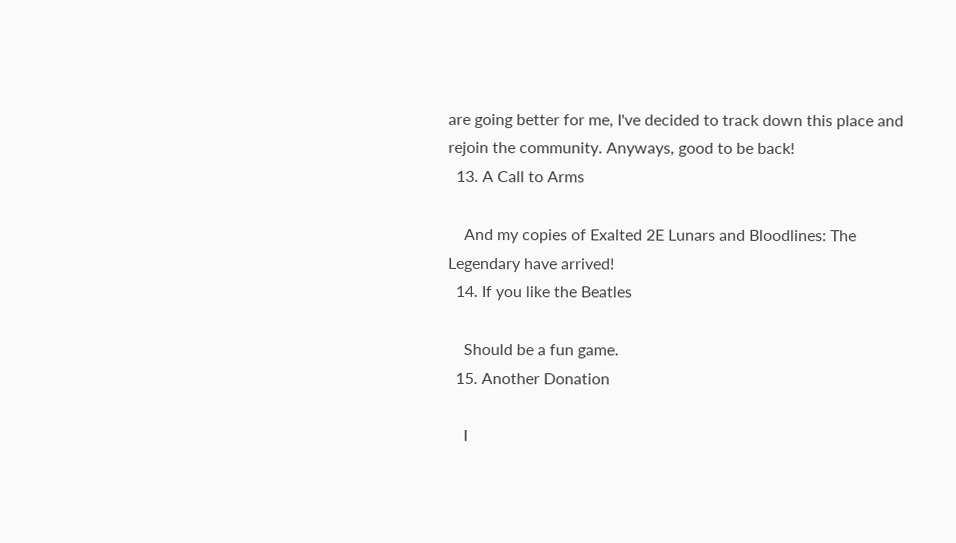are going better for me, I've decided to track down this place and rejoin the community. Anyways, good to be back!
  13. A Call to Arms

    And my copies of Exalted 2E Lunars and Bloodlines: The Legendary have arrived!
  14. If you like the Beatles

    Should be a fun game.
  15. Another Donation

    I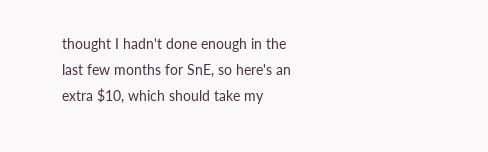thought I hadn't done enough in the last few months for SnE, so here's an extra $10, which should take my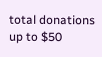total donations up to $50